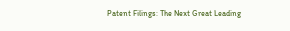Patent Filings: The Next Great Leading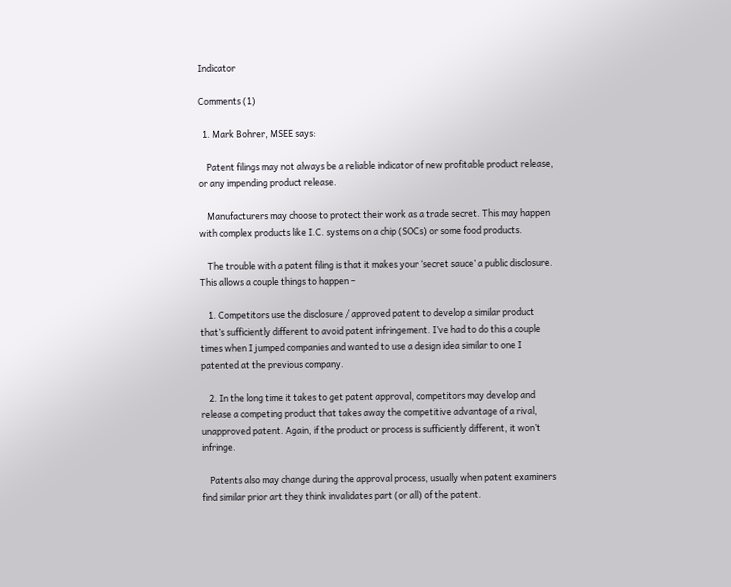Indicator

Comments (1)

  1. Mark Bohrer, MSEE says:

    Patent filings may not always be a reliable indicator of new profitable product release, or any impending product release.

    Manufacturers may choose to protect their work as a trade secret. This may happen with complex products like I.C. systems on a chip (SOCs) or some food products.

    The trouble with a patent filing is that it makes your ‘secret sauce’ a public disclosure. This allows a couple things to happen –

    1. Competitors use the disclosure / approved patent to develop a similar product that’s sufficiently different to avoid patent infringement. I’ve had to do this a couple times when I jumped companies and wanted to use a design idea similar to one I patented at the previous company.

    2. In the long time it takes to get patent approval, competitors may develop and release a competing product that takes away the competitive advantage of a rival, unapproved patent. Again, if the product or process is sufficiently different, it won’t infringe.

    Patents also may change during the approval process, usually when patent examiners find similar prior art they think invalidates part (or all) of the patent.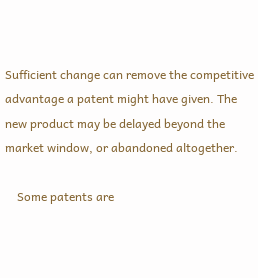Sufficient change can remove the competitive advantage a patent might have given. The new product may be delayed beyond the market window, or abandoned altogether.

    Some patents are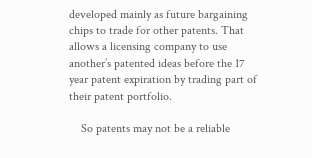developed mainly as future bargaining chips to trade for other patents. That allows a licensing company to use another’s patented ideas before the 17 year patent expiration by trading part of their patent portfolio.

    So patents may not be a reliable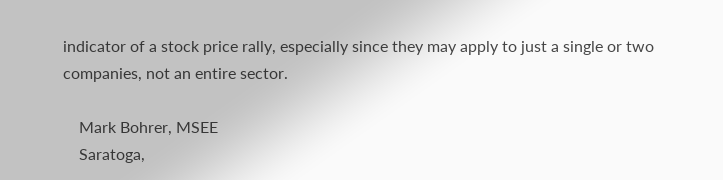indicator of a stock price rally, especially since they may apply to just a single or two companies, not an entire sector.

    Mark Bohrer, MSEE
    Saratoga,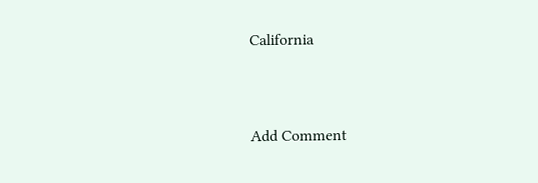California


Add Comment